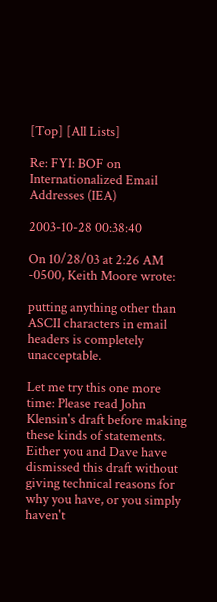[Top] [All Lists]

Re: FYI: BOF on Internationalized Email Addresses (IEA)

2003-10-28 00:38:40

On 10/28/03 at 2:26 AM -0500, Keith Moore wrote:

putting anything other than ASCII characters in email headers is completely unacceptable.

Let me try this one more time: Please read John Klensin's draft before making these kinds of statements. Either you and Dave have dismissed this draft without giving technical reasons for why you have, or you simply haven't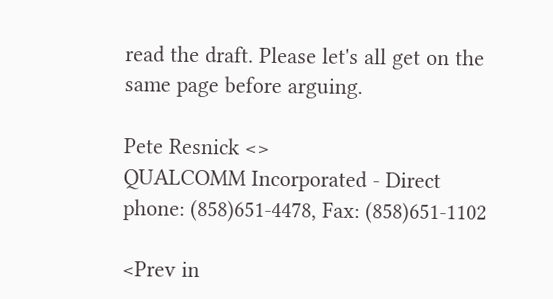read the draft. Please let's all get on the same page before arguing.

Pete Resnick <>
QUALCOMM Incorporated - Direct phone: (858)651-4478, Fax: (858)651-1102

<Prev in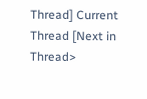Thread] Current Thread [Next in Thread>